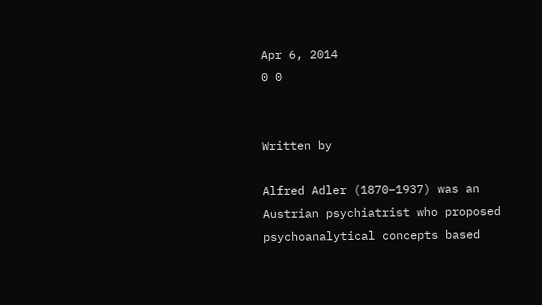Apr 6, 2014
0 0


Written by

Alfred Adler (1870–1937) was an Austrian psychiatrist who proposed psychoanalytical concepts based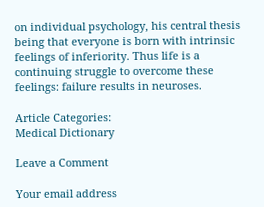on individual psychology, his central thesis being that everyone is born with intrinsic feelings of inferiority. Thus life is a continuing struggle to overcome these feelings: failure results in neuroses.

Article Categories:
Medical Dictionary

Leave a Comment

Your email address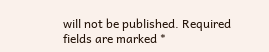will not be published. Required fields are marked *